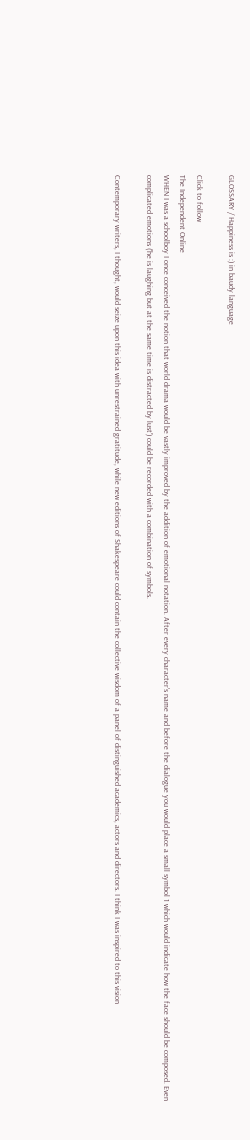GLOSSARY / Happiness is :) in baudy language

Click to follow
The Independent Online
WHEN I was a schoolboy I once conceived the notion that world drama would be vastly improved by the addition of emotional notation. After every character's name and before the dialogue you would place a small symbol 1 which would indicate how the face should be composed. Even complicated emotions ('he is laughing but at the same time is distracted by lust') could be recorded with a combination of symbols.

Contemporary writers, I thought, would seize upon this idea with unrestrained gratitude, while new editions of Shakespeare could contain the collective wisdom of a panel of distinguished academics, actors and directors. I think I was inspired to this vision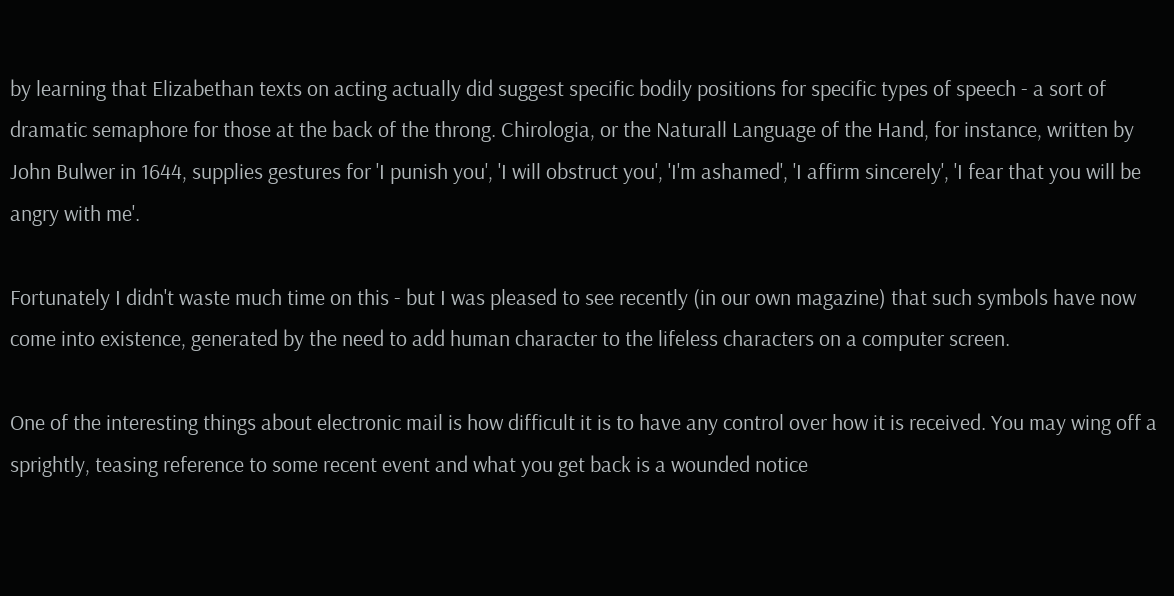by learning that Elizabethan texts on acting actually did suggest specific bodily positions for specific types of speech - a sort of dramatic semaphore for those at the back of the throng. Chirologia, or the Naturall Language of the Hand, for instance, written by John Bulwer in 1644, supplies gestures for 'I punish you', 'I will obstruct you', 'I'm ashamed', 'I affirm sincerely', 'I fear that you will be angry with me'.

Fortunately I didn't waste much time on this - but I was pleased to see recently (in our own magazine) that such symbols have now come into existence, generated by the need to add human character to the lifeless characters on a computer screen.

One of the interesting things about electronic mail is how difficult it is to have any control over how it is received. You may wing off a sprightly, teasing reference to some recent event and what you get back is a wounded notice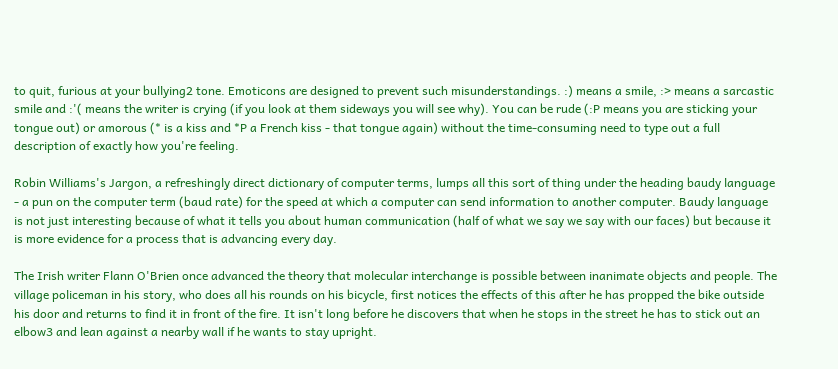to quit, furious at your bullying2 tone. Emoticons are designed to prevent such misunderstandings. :) means a smile, :> means a sarcastic smile and :'( means the writer is crying (if you look at them sideways you will see why). You can be rude (:P means you are sticking your tongue out) or amorous (* is a kiss and *P a French kiss - that tongue again) without the time-consuming need to type out a full description of exactly how you're feeling.

Robin Williams's Jargon, a refreshingly direct dictionary of computer terms, lumps all this sort of thing under the heading baudy language - a pun on the computer term (baud rate) for the speed at which a computer can send information to another computer. Baudy language is not just interesting because of what it tells you about human communication (half of what we say we say with our faces) but because it is more evidence for a process that is advancing every day.

The Irish writer Flann O'Brien once advanced the theory that molecular interchange is possible between inanimate objects and people. The village policeman in his story, who does all his rounds on his bicycle, first notices the effects of this after he has propped the bike outside his door and returns to find it in front of the fire. It isn't long before he discovers that when he stops in the street he has to stick out an elbow3 and lean against a nearby wall if he wants to stay upright.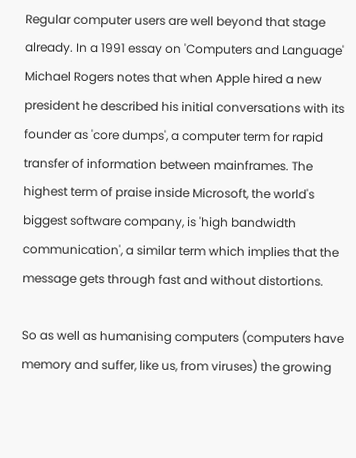Regular computer users are well beyond that stage already. In a 1991 essay on 'Computers and Language' Michael Rogers notes that when Apple hired a new president he described his initial conversations with its founder as 'core dumps', a computer term for rapid transfer of information between mainframes. The highest term of praise inside Microsoft, the world's biggest software company, is 'high bandwidth communication', a similar term which implies that the message gets through fast and without distortions.

So as well as humanising computers (computers have memory and suffer, like us, from viruses) the growing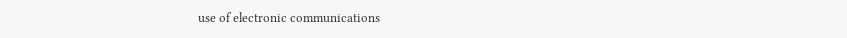use of electronic communications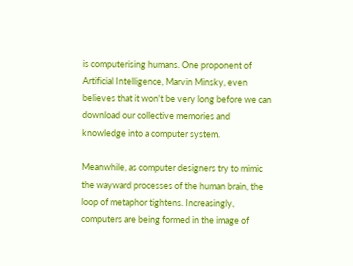is computerising humans. One proponent of Artificial Intelligence, Marvin Minsky, even believes that it won't be very long before we can download our collective memories and knowledge into a computer system.

Meanwhile, as computer designers try to mimic the wayward processes of the human brain, the loop of metaphor tightens. Increasingly, computers are being formed in the image of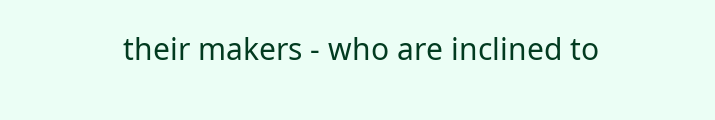their makers - who are inclined to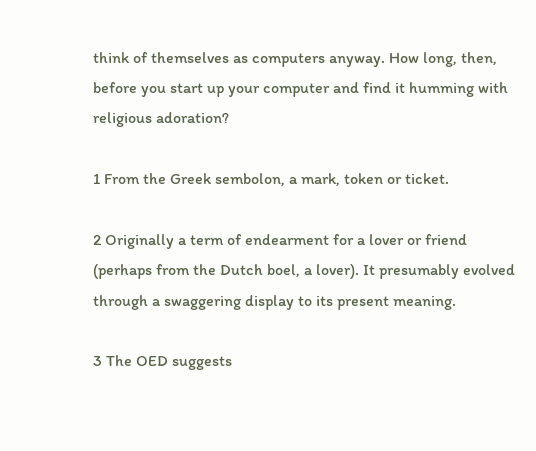think of themselves as computers anyway. How long, then, before you start up your computer and find it humming with religious adoration?

1 From the Greek sembolon, a mark, token or ticket.

2 Originally a term of endearment for a lover or friend (perhaps from the Dutch boel, a lover). It presumably evolved through a swaggering display to its present meaning.

3 The OED suggests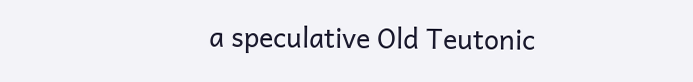a speculative Old Teutonic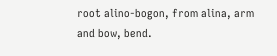root alino-bogon, from alina, arm and bow, bend.